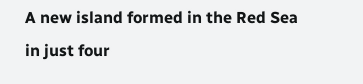A new island formed in the Red Sea in just four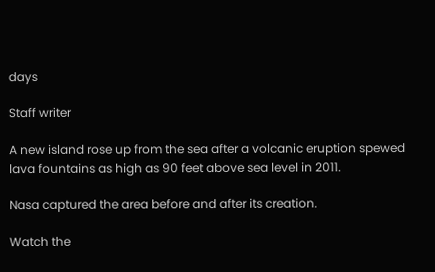days

Staff writer

A new island rose up from the sea after a volcanic eruption spewed lava fountains as high as 90 feet above sea level in 2011.

Nasa captured the area before and after its creation.

Watch the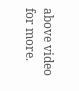above video for more.